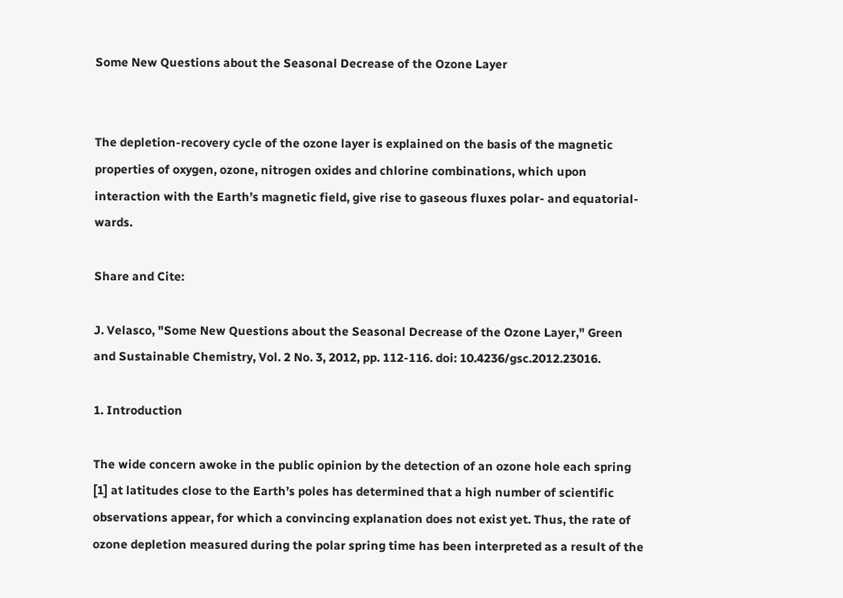Some New Questions about the Seasonal Decrease of the Ozone Layer


The depletion-recovery cycle of the ozone layer is explained on the basis of the magnetic properties of oxygen, ozone, nitrogen oxides and chlorine combinations, which upon interaction with the Earth’s magnetic field, give rise to gaseous fluxes polar- and equatorial-wards.

Share and Cite:

J. Velasco, "Some New Questions about the Seasonal Decrease of the Ozone Layer," Green and Sustainable Chemistry, Vol. 2 No. 3, 2012, pp. 112-116. doi: 10.4236/gsc.2012.23016.

1. Introduction

The wide concern awoke in the public opinion by the detection of an ozone hole each spring [1] at latitudes close to the Earth’s poles has determined that a high number of scientific observations appear, for which a convincing explanation does not exist yet. Thus, the rate of ozone depletion measured during the polar spring time has been interpreted as a result of the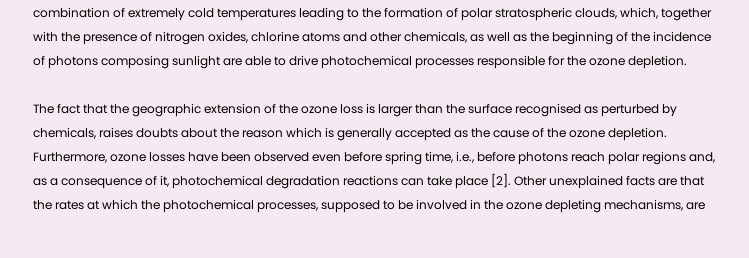combination of extremely cold temperatures leading to the formation of polar stratospheric clouds, which, together with the presence of nitrogen oxides, chlorine atoms and other chemicals, as well as the beginning of the incidence of photons composing sunlight are able to drive photochemical processes responsible for the ozone depletion.

The fact that the geographic extension of the ozone loss is larger than the surface recognised as perturbed by chemicals, raises doubts about the reason which is generally accepted as the cause of the ozone depletion. Furthermore, ozone losses have been observed even before spring time, i.e., before photons reach polar regions and, as a consequence of it, photochemical degradation reactions can take place [2]. Other unexplained facts are that the rates at which the photochemical processes, supposed to be involved in the ozone depleting mechanisms, are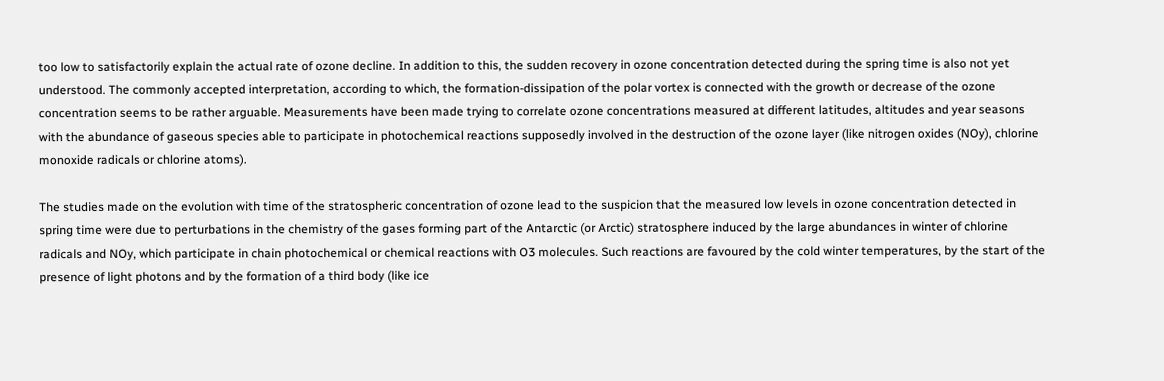too low to satisfactorily explain the actual rate of ozone decline. In addition to this, the sudden recovery in ozone concentration detected during the spring time is also not yet understood. The commonly accepted interpretation, according to which, the formation-dissipation of the polar vortex is connected with the growth or decrease of the ozone concentration seems to be rather arguable. Measurements have been made trying to correlate ozone concentrations measured at different latitudes, altitudes and year seasons with the abundance of gaseous species able to participate in photochemical reactions supposedly involved in the destruction of the ozone layer (like nitrogen oxides (NOy), chlorine monoxide radicals or chlorine atoms).

The studies made on the evolution with time of the stratospheric concentration of ozone lead to the suspicion that the measured low levels in ozone concentration detected in spring time were due to perturbations in the chemistry of the gases forming part of the Antarctic (or Arctic) stratosphere induced by the large abundances in winter of chlorine radicals and NOy, which participate in chain photochemical or chemical reactions with O3 molecules. Such reactions are favoured by the cold winter temperatures, by the start of the presence of light photons and by the formation of a third body (like ice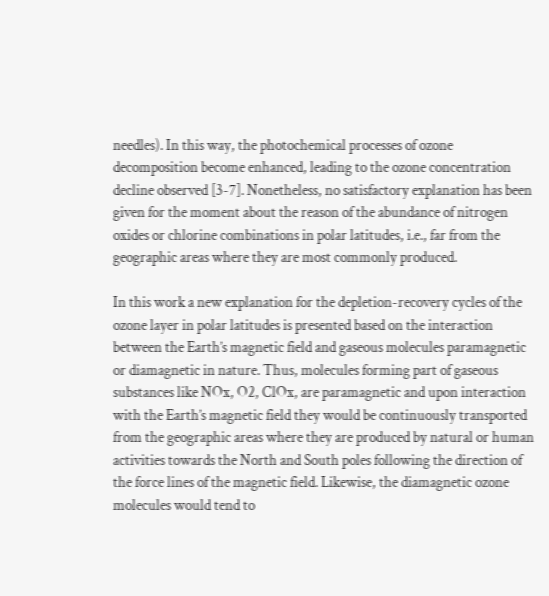needles). In this way, the photochemical processes of ozone decomposition become enhanced, leading to the ozone concentration decline observed [3-7]. Nonetheless, no satisfactory explanation has been given for the moment about the reason of the abundance of nitrogen oxides or chlorine combinations in polar latitudes, i.e., far from the geographic areas where they are most commonly produced.

In this work a new explanation for the depletion-recovery cycles of the ozone layer in polar latitudes is presented based on the interaction between the Earth’s magnetic field and gaseous molecules paramagnetic or diamagnetic in nature. Thus, molecules forming part of gaseous substances like NOx, O2, ClOx, are paramagnetic and upon interaction with the Earth’s magnetic field they would be continuously transported from the geographic areas where they are produced by natural or human activities towards the North and South poles following the direction of the force lines of the magnetic field. Likewise, the diamagnetic ozone molecules would tend to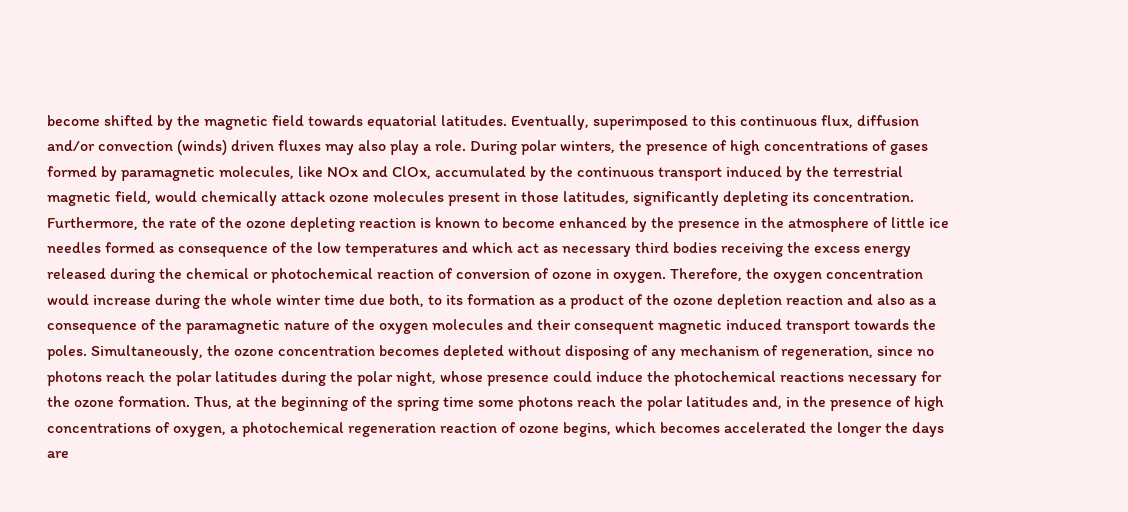become shifted by the magnetic field towards equatorial latitudes. Eventually, superimposed to this continuous flux, diffusion and/or convection (winds) driven fluxes may also play a role. During polar winters, the presence of high concentrations of gases formed by paramagnetic molecules, like NOx and ClOx, accumulated by the continuous transport induced by the terrestrial magnetic field, would chemically attack ozone molecules present in those latitudes, significantly depleting its concentration. Furthermore, the rate of the ozone depleting reaction is known to become enhanced by the presence in the atmosphere of little ice needles formed as consequence of the low temperatures and which act as necessary third bodies receiving the excess energy released during the chemical or photochemical reaction of conversion of ozone in oxygen. Therefore, the oxygen concentration would increase during the whole winter time due both, to its formation as a product of the ozone depletion reaction and also as a consequence of the paramagnetic nature of the oxygen molecules and their consequent magnetic induced transport towards the poles. Simultaneously, the ozone concentration becomes depleted without disposing of any mechanism of regeneration, since no photons reach the polar latitudes during the polar night, whose presence could induce the photochemical reactions necessary for the ozone formation. Thus, at the beginning of the spring time some photons reach the polar latitudes and, in the presence of high concentrations of oxygen, a photochemical regeneration reaction of ozone begins, which becomes accelerated the longer the days are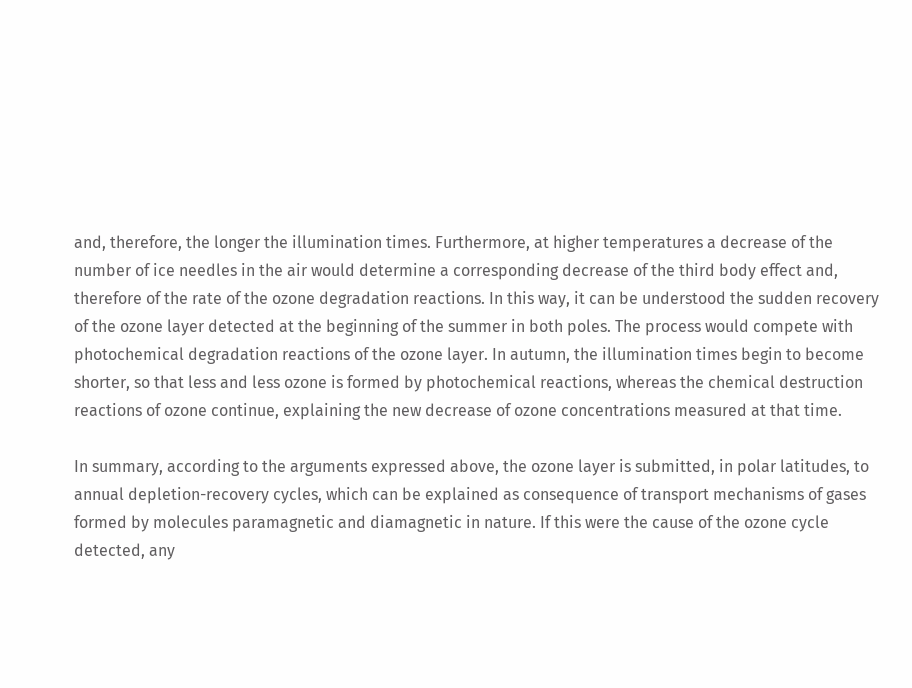and, therefore, the longer the illumination times. Furthermore, at higher temperatures a decrease of the number of ice needles in the air would determine a corresponding decrease of the third body effect and, therefore of the rate of the ozone degradation reactions. In this way, it can be understood the sudden recovery of the ozone layer detected at the beginning of the summer in both poles. The process would compete with photochemical degradation reactions of the ozone layer. In autumn, the illumination times begin to become shorter, so that less and less ozone is formed by photochemical reactions, whereas the chemical destruction reactions of ozone continue, explaining the new decrease of ozone concentrations measured at that time.

In summary, according to the arguments expressed above, the ozone layer is submitted, in polar latitudes, to annual depletion-recovery cycles, which can be explained as consequence of transport mechanisms of gases formed by molecules paramagnetic and diamagnetic in nature. If this were the cause of the ozone cycle detected, any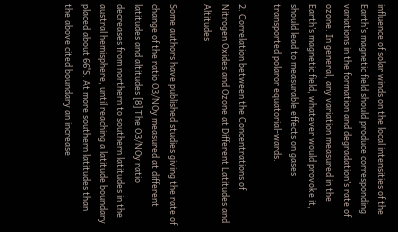influence of solar winds on the local intensities of the Earth’s magnetic field should produce corresponding variations in the formation and degradation’s rate of ozone. In general, any variation measured in the Earth’s magnetic field, whatever would provoke it, should lead to measurable effects on gases transported polaror equatorial-wards.

2. Correlation between the Concentrations of Nitrogen Oxides and Ozone at Different Latitudes and Altitudes

Some authors have published studies giving the rate of change of the ratio O3/NOy measured at different latitudes and altitudes [8] The O3/NOy ratio decreases from northern to southern latitudes in the austral hemisphere, until reaching a latitude boundary placed about 66˚S. At more southern latitudes than the above cited boundary an increase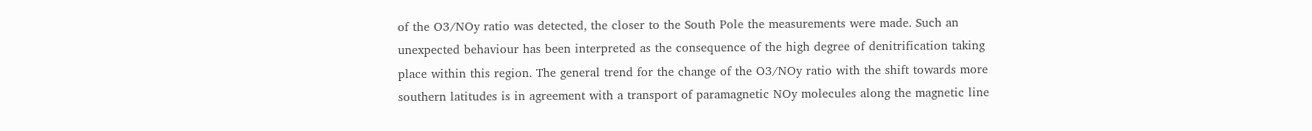of the O3/NOy ratio was detected, the closer to the South Pole the measurements were made. Such an unexpected behaviour has been interpreted as the consequence of the high degree of denitrification taking place within this region. The general trend for the change of the O3/NOy ratio with the shift towards more southern latitudes is in agreement with a transport of paramagnetic NOy molecules along the magnetic line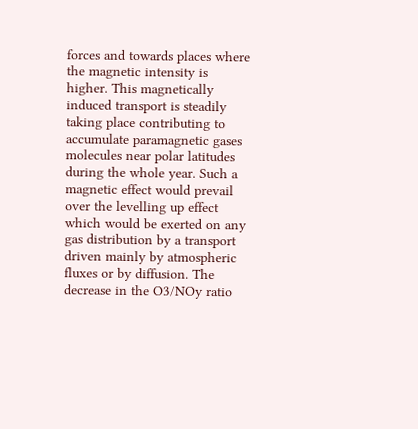forces and towards places where the magnetic intensity is higher. This magnetically induced transport is steadily taking place contributing to accumulate paramagnetic gases molecules near polar latitudes during the whole year. Such a magnetic effect would prevail over the levelling up effect which would be exerted on any gas distribution by a transport driven mainly by atmospheric fluxes or by diffusion. The decrease in the O3/NOy ratio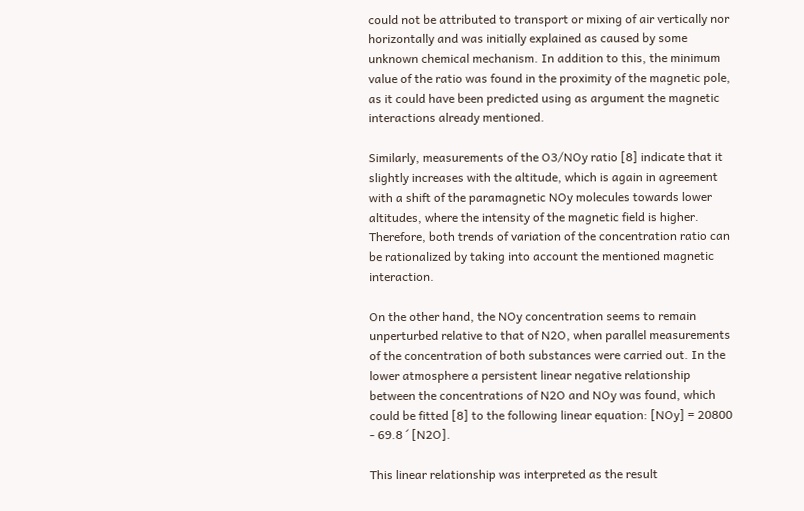could not be attributed to transport or mixing of air vertically nor horizontally and was initially explained as caused by some unknown chemical mechanism. In addition to this, the minimum value of the ratio was found in the proximity of the magnetic pole, as it could have been predicted using as argument the magnetic interactions already mentioned.

Similarly, measurements of the O3/NOy ratio [8] indicate that it slightly increases with the altitude, which is again in agreement with a shift of the paramagnetic NOy molecules towards lower altitudes, where the intensity of the magnetic field is higher. Therefore, both trends of variation of the concentration ratio can be rationalized by taking into account the mentioned magnetic interaction.

On the other hand, the NOy concentration seems to remain unperturbed relative to that of N2O, when parallel measurements of the concentration of both substances were carried out. In the lower atmosphere a persistent linear negative relationship between the concentrations of N2O and NOy was found, which could be fitted [8] to the following linear equation: [NOy] = 20800 - 69.8 ´ [N2O].

This linear relationship was interpreted as the result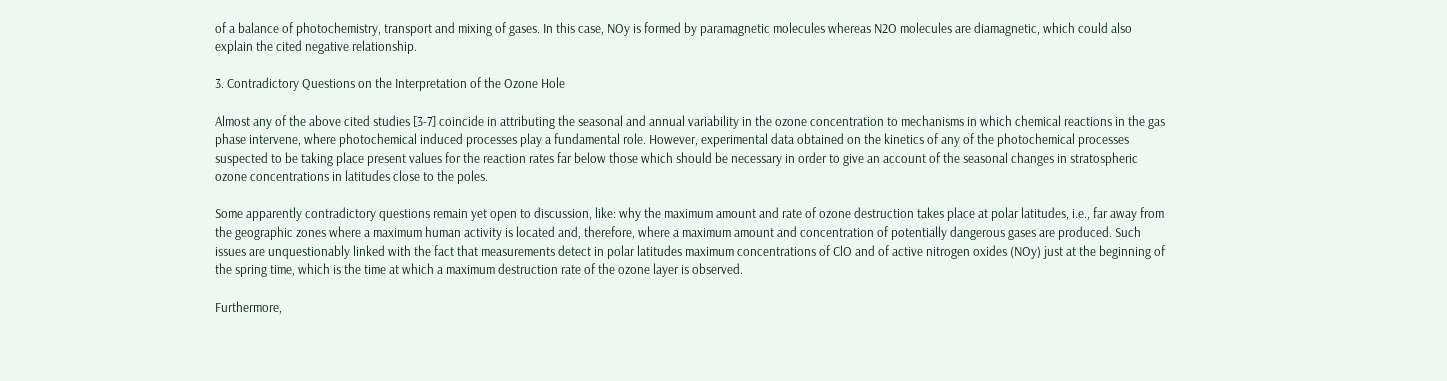of a balance of photochemistry, transport and mixing of gases. In this case, NOy is formed by paramagnetic molecules whereas N2O molecules are diamagnetic, which could also explain the cited negative relationship.

3. Contradictory Questions on the Interpretation of the Ozone Hole

Almost any of the above cited studies [3-7] coincide in attributing the seasonal and annual variability in the ozone concentration to mechanisms in which chemical reactions in the gas phase intervene, where photochemical induced processes play a fundamental role. However, experimental data obtained on the kinetics of any of the photochemical processes suspected to be taking place present values for the reaction rates far below those which should be necessary in order to give an account of the seasonal changes in stratospheric ozone concentrations in latitudes close to the poles.

Some apparently contradictory questions remain yet open to discussion, like: why the maximum amount and rate of ozone destruction takes place at polar latitudes, i.e., far away from the geographic zones where a maximum human activity is located and, therefore, where a maximum amount and concentration of potentially dangerous gases are produced. Such issues are unquestionably linked with the fact that measurements detect in polar latitudes maximum concentrations of ClO and of active nitrogen oxides (NOy) just at the beginning of the spring time, which is the time at which a maximum destruction rate of the ozone layer is observed.

Furthermore,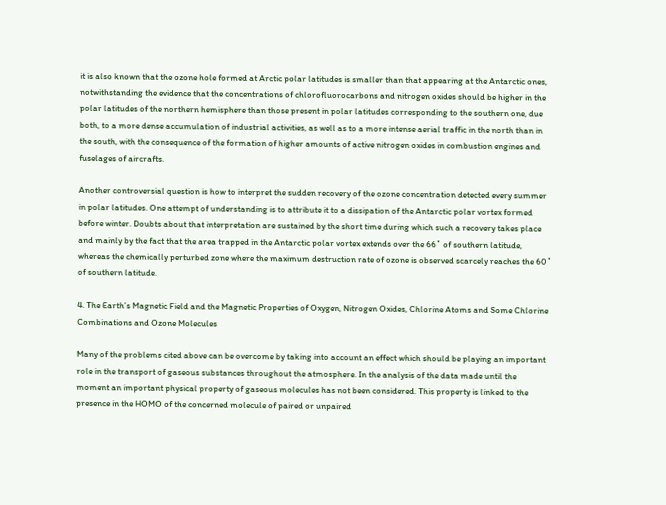it is also known that the ozone hole formed at Arctic polar latitudes is smaller than that appearing at the Antarctic ones, notwithstanding the evidence that the concentrations of chlorofluorocarbons and nitrogen oxides should be higher in the polar latitudes of the northern hemisphere than those present in polar latitudes corresponding to the southern one, due both, to a more dense accumulation of industrial activities, as well as to a more intense aerial traffic in the north than in the south, with the consequence of the formation of higher amounts of active nitrogen oxides in combustion engines and fuselages of aircrafts.

Another controversial question is how to interpret the sudden recovery of the ozone concentration detected every summer in polar latitudes. One attempt of understanding is to attribute it to a dissipation of the Antarctic polar vortex formed before winter. Doubts about that interpretation are sustained by the short time during which such a recovery takes place and mainly by the fact that the area trapped in the Antarctic polar vortex extends over the 66˚ of southern latitude, whereas the chemically perturbed zone where the maximum destruction rate of ozone is observed scarcely reaches the 60˚ of southern latitude.

4. The Earth’s Magnetic Field and the Magnetic Properties of Oxygen, Nitrogen Oxides, Chlorine Atoms and Some Chlorine Combinations and Ozone Molecules

Many of the problems cited above can be overcome by taking into account an effect which should be playing an important role in the transport of gaseous substances throughout the atmosphere. In the analysis of the data made until the moment an important physical property of gaseous molecules has not been considered. This property is linked to the presence in the HOMO of the concerned molecule of paired or unpaired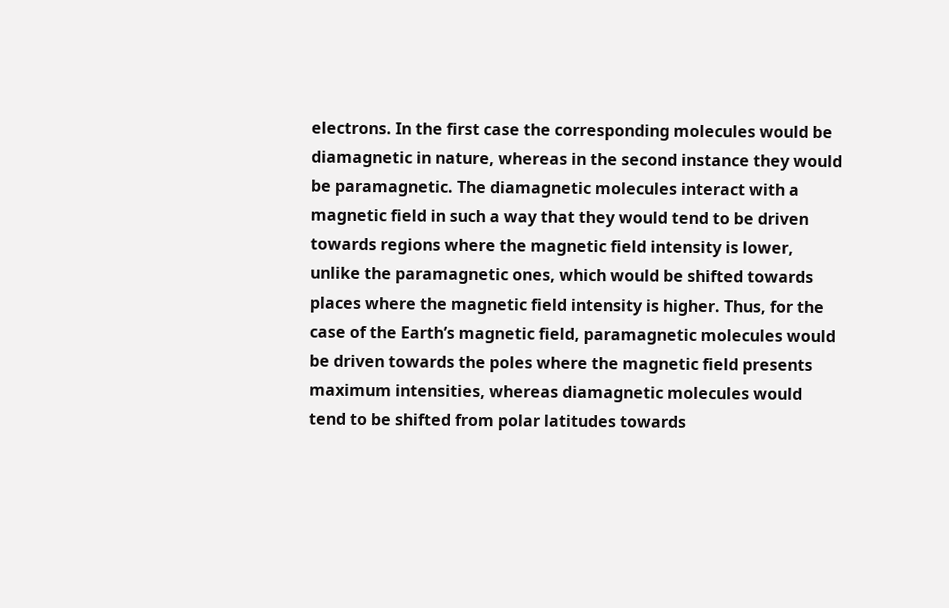electrons. In the first case the corresponding molecules would be diamagnetic in nature, whereas in the second instance they would be paramagnetic. The diamagnetic molecules interact with a magnetic field in such a way that they would tend to be driven towards regions where the magnetic field intensity is lower, unlike the paramagnetic ones, which would be shifted towards places where the magnetic field intensity is higher. Thus, for the case of the Earth’s magnetic field, paramagnetic molecules would be driven towards the poles where the magnetic field presents maximum intensities, whereas diamagnetic molecules would tend to be shifted from polar latitudes towards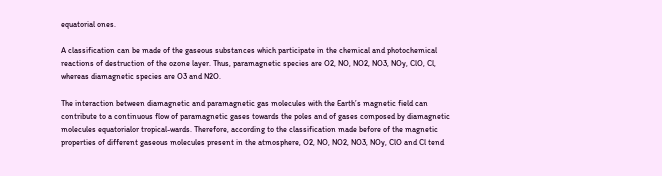equatorial ones.

A classification can be made of the gaseous substances which participate in the chemical and photochemical reactions of destruction of the ozone layer. Thus, paramagnetic species are O2, NO, NO2, NO3, NOy, ClO, Cl, whereas diamagnetic species are O3 and N2O.

The interaction between diamagnetic and paramagnetic gas molecules with the Earth’s magnetic field can contribute to a continuous flow of paramagnetic gases towards the poles and of gases composed by diamagnetic molecules equatorialor tropical-wards. Therefore, according to the classification made before of the magnetic properties of different gaseous molecules present in the atmosphere, O2, NO, NO2, NO3, NOy, ClO and Cl tend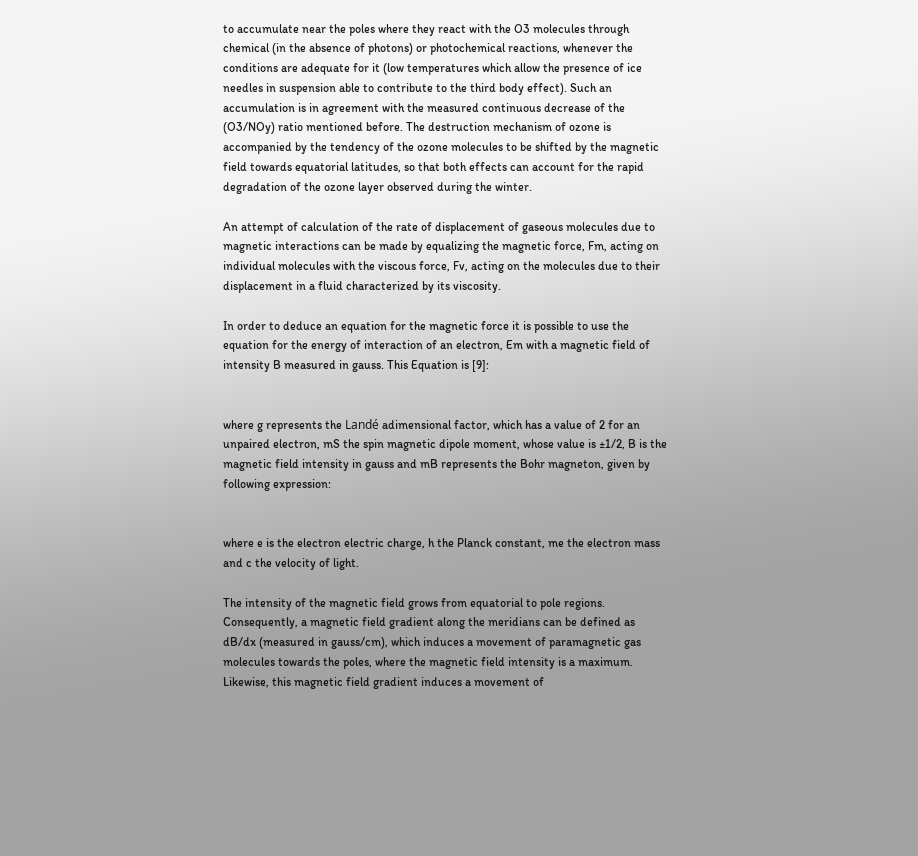to accumulate near the poles where they react with the O3 molecules through chemical (in the absence of photons) or photochemical reactions, whenever the conditions are adequate for it (low temperatures which allow the presence of ice needles in suspension able to contribute to the third body effect). Such an accumulation is in agreement with the measured continuous decrease of the (O3/NOy) ratio mentioned before. The destruction mechanism of ozone is accompanied by the tendency of the ozone molecules to be shifted by the magnetic field towards equatorial latitudes, so that both effects can account for the rapid degradation of the ozone layer observed during the winter.

An attempt of calculation of the rate of displacement of gaseous molecules due to magnetic interactions can be made by equalizing the magnetic force, Fm, acting on individual molecules with the viscous force, Fv, acting on the molecules due to their displacement in a fluid characterized by its viscosity.

In order to deduce an equation for the magnetic force it is possible to use the equation for the energy of interaction of an electron, Em with a magnetic field of intensity B measured in gauss. This Equation is [9]:


where g represents the Landé adimensional factor, which has a value of 2 for an unpaired electron, mS the spin magnetic dipole moment, whose value is ±1/2, B is the magnetic field intensity in gauss and mB represents the Bohr magneton, given by following expression:


where e is the electron electric charge, h the Planck constant, me the electron mass and c the velocity of light.

The intensity of the magnetic field grows from equatorial to pole regions. Consequently, a magnetic field gradient along the meridians can be defined as dB/dx (measured in gauss/cm), which induces a movement of paramagnetic gas molecules towards the poles, where the magnetic field intensity is a maximum. Likewise, this magnetic field gradient induces a movement of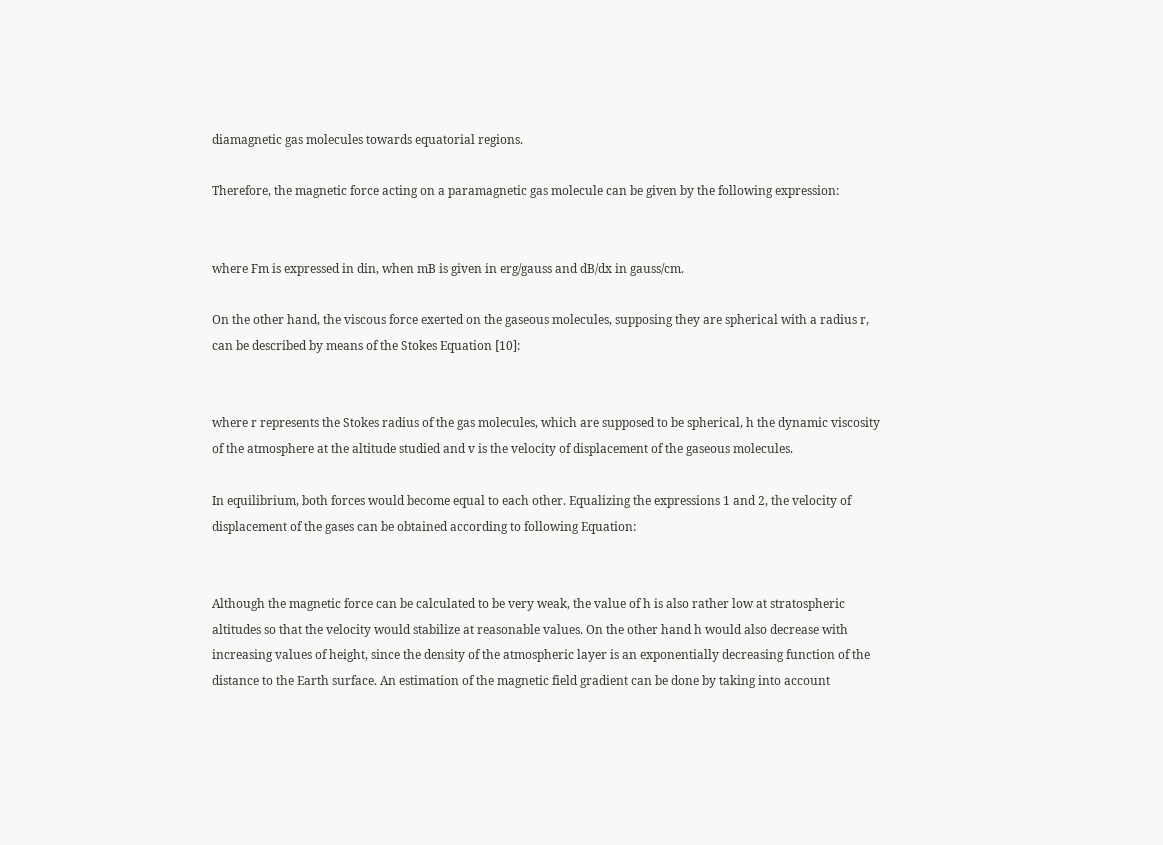diamagnetic gas molecules towards equatorial regions.

Therefore, the magnetic force acting on a paramagnetic gas molecule can be given by the following expression:


where Fm is expressed in din, when mB is given in erg/gauss and dB/dx in gauss/cm.

On the other hand, the viscous force exerted on the gaseous molecules, supposing they are spherical with a radius r, can be described by means of the Stokes Equation [10]:


where r represents the Stokes radius of the gas molecules, which are supposed to be spherical, h the dynamic viscosity of the atmosphere at the altitude studied and v is the velocity of displacement of the gaseous molecules.

In equilibrium, both forces would become equal to each other. Equalizing the expressions 1 and 2, the velocity of displacement of the gases can be obtained according to following Equation:


Although the magnetic force can be calculated to be very weak, the value of h is also rather low at stratospheric altitudes so that the velocity would stabilize at reasonable values. On the other hand h would also decrease with increasing values of height, since the density of the atmospheric layer is an exponentially decreasing function of the distance to the Earth surface. An estimation of the magnetic field gradient can be done by taking into account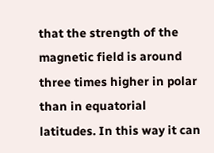that the strength of the magnetic field is around three times higher in polar than in equatorial latitudes. In this way it can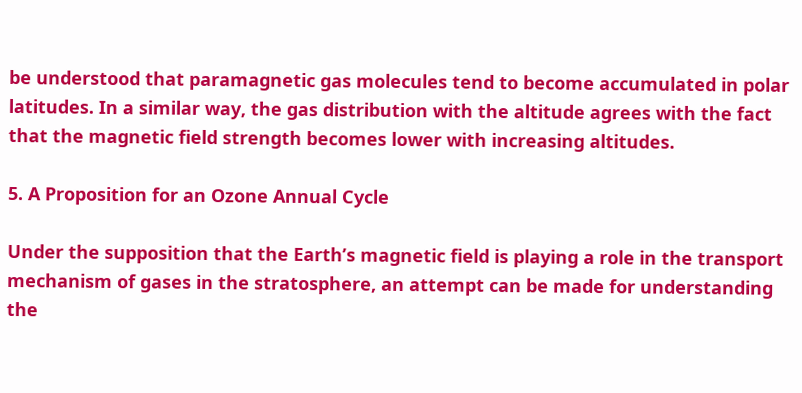be understood that paramagnetic gas molecules tend to become accumulated in polar latitudes. In a similar way, the gas distribution with the altitude agrees with the fact that the magnetic field strength becomes lower with increasing altitudes.

5. A Proposition for an Ozone Annual Cycle

Under the supposition that the Earth’s magnetic field is playing a role in the transport mechanism of gases in the stratosphere, an attempt can be made for understanding the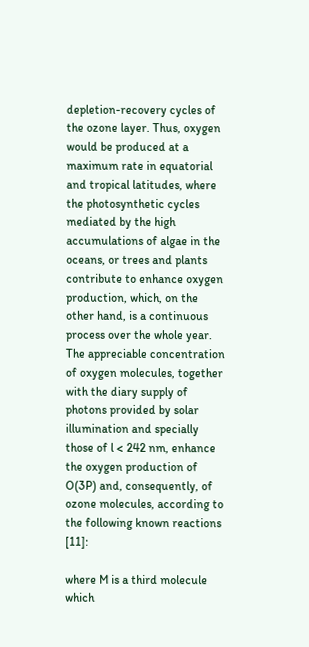depletion-recovery cycles of the ozone layer. Thus, oxygen would be produced at a maximum rate in equatorial and tropical latitudes, where the photosynthetic cycles mediated by the high accumulations of algae in the oceans, or trees and plants contribute to enhance oxygen production, which, on the other hand, is a continuous process over the whole year. The appreciable concentration of oxygen molecules, together with the diary supply of photons provided by solar illumination and specially those of l < 242 nm, enhance the oxygen production of O(3P) and, consequently, of ozone molecules, according to the following known reactions [11]:

where M is a third molecule which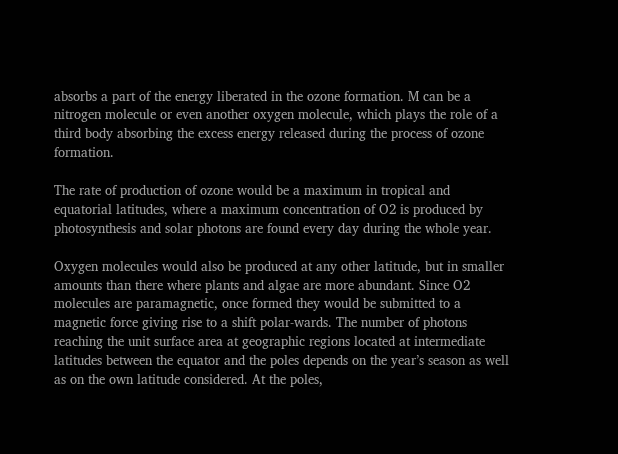absorbs a part of the energy liberated in the ozone formation. M can be a nitrogen molecule or even another oxygen molecule, which plays the role of a third body absorbing the excess energy released during the process of ozone formation.

The rate of production of ozone would be a maximum in tropical and equatorial latitudes, where a maximum concentration of O2 is produced by photosynthesis and solar photons are found every day during the whole year.

Oxygen molecules would also be produced at any other latitude, but in smaller amounts than there where plants and algae are more abundant. Since O2 molecules are paramagnetic, once formed they would be submitted to a magnetic force giving rise to a shift polar-wards. The number of photons reaching the unit surface area at geographic regions located at intermediate latitudes between the equator and the poles depends on the year’s season as well as on the own latitude considered. At the poles,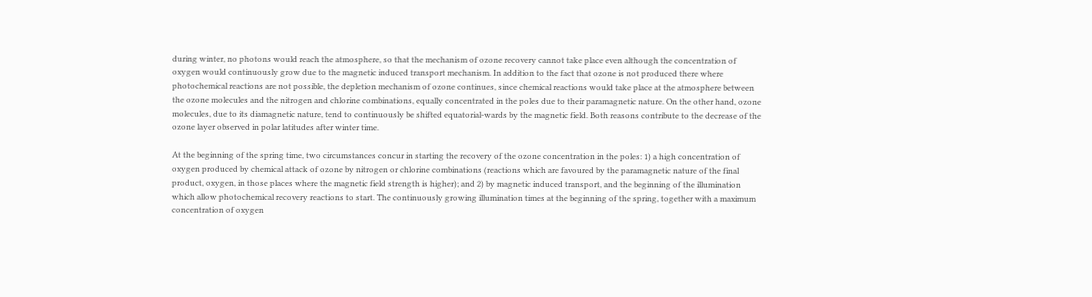during winter, no photons would reach the atmosphere, so that the mechanism of ozone recovery cannot take place even although the concentration of oxygen would continuously grow due to the magnetic induced transport mechanism. In addition to the fact that ozone is not produced there where photochemical reactions are not possible, the depletion mechanism of ozone continues, since chemical reactions would take place at the atmosphere between the ozone molecules and the nitrogen and chlorine combinations, equally concentrated in the poles due to their paramagnetic nature. On the other hand, ozone molecules, due to its diamagnetic nature, tend to continuously be shifted equatorial-wards by the magnetic field. Both reasons contribute to the decrease of the ozone layer observed in polar latitudes after winter time.

At the beginning of the spring time, two circumstances concur in starting the recovery of the ozone concentration in the poles: 1) a high concentration of oxygen produced by chemical attack of ozone by nitrogen or chlorine combinations (reactions which are favoured by the paramagnetic nature of the final product, oxygen, in those places where the magnetic field strength is higher); and 2) by magnetic induced transport, and the beginning of the illumination which allow photochemical recovery reactions to start. The continuously growing illumination times at the beginning of the spring, together with a maximum concentration of oxygen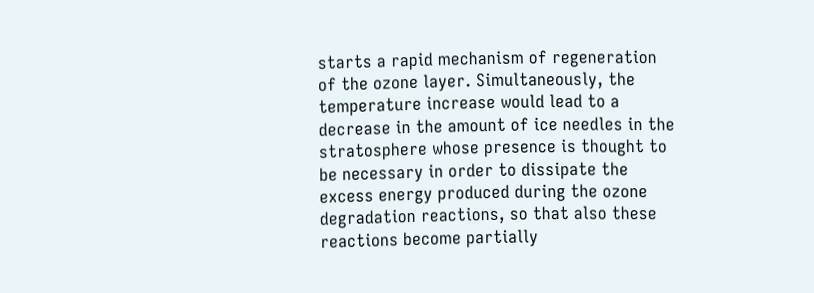starts a rapid mechanism of regeneration of the ozone layer. Simultaneously, the temperature increase would lead to a decrease in the amount of ice needles in the stratosphere whose presence is thought to be necessary in order to dissipate the excess energy produced during the ozone degradation reactions, so that also these reactions become partially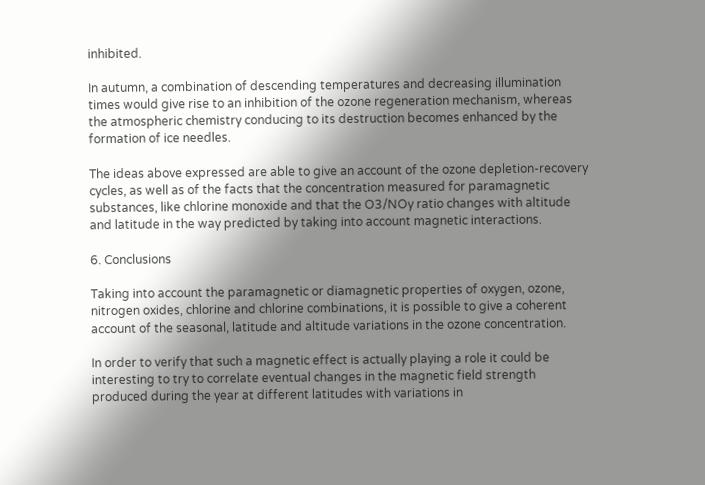inhibited.

In autumn, a combination of descending temperatures and decreasing illumination times would give rise to an inhibition of the ozone regeneration mechanism, whereas the atmospheric chemistry conducing to its destruction becomes enhanced by the formation of ice needles.

The ideas above expressed are able to give an account of the ozone depletion-recovery cycles, as well as of the facts that the concentration measured for paramagnetic substances, like chlorine monoxide and that the O3/NOy ratio changes with altitude and latitude in the way predicted by taking into account magnetic interactions.

6. Conclusions

Taking into account the paramagnetic or diamagnetic properties of oxygen, ozone, nitrogen oxides, chlorine and chlorine combinations, it is possible to give a coherent account of the seasonal, latitude and altitude variations in the ozone concentration.

In order to verify that such a magnetic effect is actually playing a role it could be interesting to try to correlate eventual changes in the magnetic field strength produced during the year at different latitudes with variations in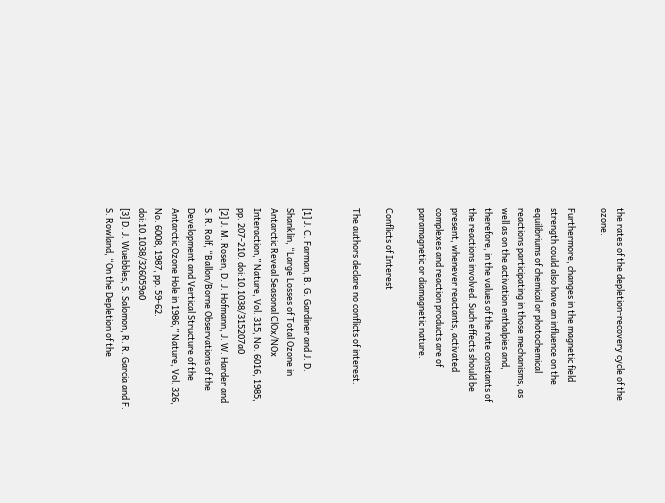the rates of the depletion-recovery cycle of the ozone.

Furthermore, changes in the magnetic field strength could also have an influence on the equilibriums of chemical or photochemical reactions participating in those mechanisms, as well as on the activation enthalpies and, therefore, in the values of the rate constants of the reactions involved. Such effects should be present, whenever reactants, activated complexes and reaction products are of paramagnetic or diamagnetic nature.

Conflicts of Interest

The authors declare no conflicts of interest.


[1] J. C. Farman, B. G. Gardiner and J. D. Shanklin, “Large Losses of Total Ozone in Antarctic Reveal Seasonal ClOx/NOx Interaction,” Nature, Vol. 315, No. 6016, 1985, pp. 207-210. doi:10.1038/315207a0
[2] J. M. Rosen, D. J. Hofmann, J. W. Harder and S. R. Rolf, “Ballon/Borne Observations of the Development and Vertical Structure of the Antarctic Ozone Hole in 1986,” Nature, Vol. 326, No. 6008, 1987, pp. 59-62. doi:10.1038/326059a0
[3] D. J. Wuebbles, S. Salomon, R. R. Garcia and F. S. Rowland, “On the Depletion of the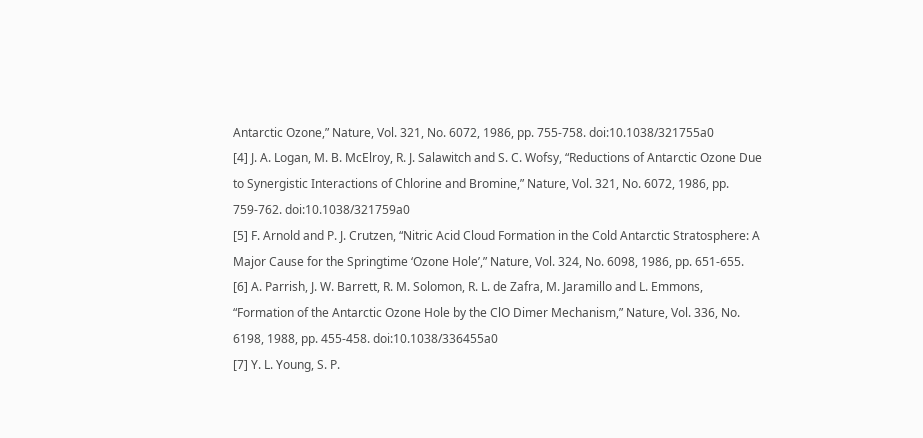Antarctic Ozone,” Nature, Vol. 321, No. 6072, 1986, pp. 755-758. doi:10.1038/321755a0
[4] J. A. Logan, M. B. McElroy, R. J. Salawitch and S. C. Wofsy, “Reductions of Antarctic Ozone Due to Synergistic Interactions of Chlorine and Bromine,” Nature, Vol. 321, No. 6072, 1986, pp. 759-762. doi:10.1038/321759a0
[5] F. Arnold and P. J. Crutzen, “Nitric Acid Cloud Formation in the Cold Antarctic Stratosphere: A Major Cause for the Springtime ‘Ozone Hole’,” Nature, Vol. 324, No. 6098, 1986, pp. 651-655.
[6] A. Parrish, J. W. Barrett, R. M. Solomon, R. L. de Zafra, M. Jaramillo and L. Emmons, “Formation of the Antarctic Ozone Hole by the ClO Dimer Mechanism,” Nature, Vol. 336, No. 6198, 1988, pp. 455-458. doi:10.1038/336455a0
[7] Y. L. Young, S. P.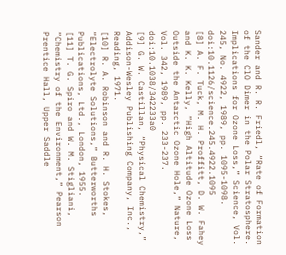Sander and R. R. Friedl, “Rate of Formation of the ClO Dimer in the Polar Stratosphere. Implications for Ozone Loss,” Science, Vol. 245, No. 4922, 1989, pp. 1095-1098. doi:10.1126/science.245.4922.1095
[8] A. F. Tuck, M. H. Proffitt, D. W. Fahey and K. K. Kelly, “High Altitude Ozone Loss Outside the Antarctic Ozone Hole,” Nature, Vol. 342, 1989, pp. 233-237. doi:10.1038/342233a0
[9] G. W. Castillan, “Physical Chemistry,” Addison-Wesley Publishing Company, Inc., Reading, 1971.
[10] R. A. Robinson and R. H. Stokes, “Electrolyte Solutions,” Butterworths Publications, Ltd., London, 1955.
[11] T. G. Spiro and W. M. Stigliani, “Chemistry of the Environment,” Pearson Prentice Hall, Upper Saddle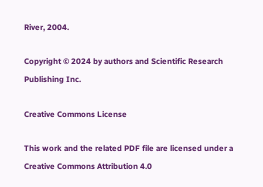River, 2004.

Copyright © 2024 by authors and Scientific Research Publishing Inc.

Creative Commons License

This work and the related PDF file are licensed under a Creative Commons Attribution 4.0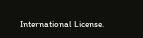International License.